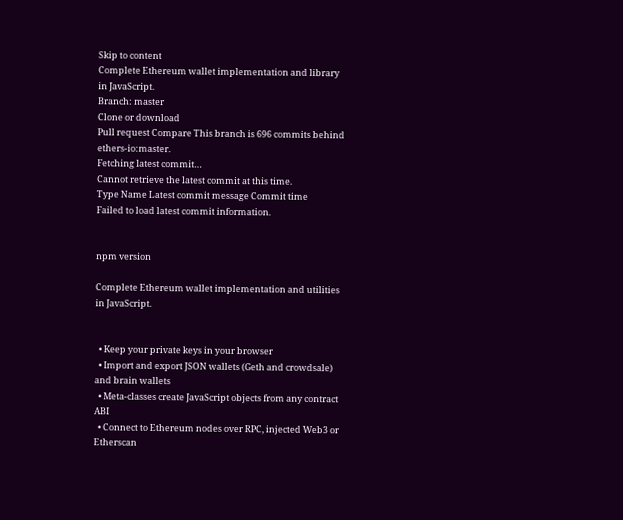Skip to content
Complete Ethereum wallet implementation and library in JavaScript.
Branch: master
Clone or download
Pull request Compare This branch is 696 commits behind ethers-io:master.
Fetching latest commit…
Cannot retrieve the latest commit at this time.
Type Name Latest commit message Commit time
Failed to load latest commit information.


npm version

Complete Ethereum wallet implementation and utilities in JavaScript.


  • Keep your private keys in your browser
  • Import and export JSON wallets (Geth and crowdsale) and brain wallets
  • Meta-classes create JavaScript objects from any contract ABI
  • Connect to Ethereum nodes over RPC, injected Web3 or Etherscan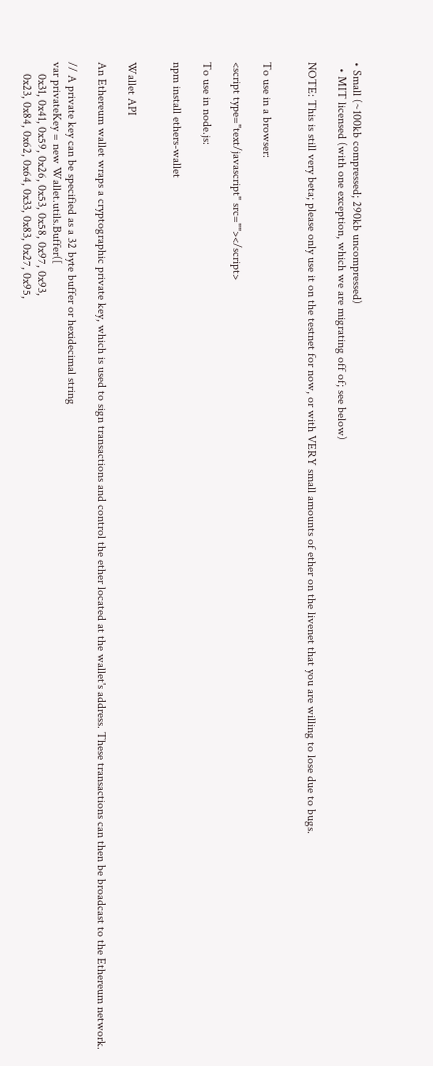• Small (~100kb compressed; 290kb uncompressed)
  • MIT licensed (with one exception, which we are migrating off of; see below)

NOTE: This is still very beta; please only use it on the testnet for now, or with VERY small amounts of ether on the livenet that you are willing to lose due to bugs.


To use in a browser:

<script type="text/javascript" src=""></script>

To use in node.js:

npm install ethers-wallet


Wallet API

An Ethereum wallet wraps a cryptographic private key, which is used to sign transactions and control the ether located at the wallet's address. These transactions can then be broadcast to the Ethereum network.

// A private key can be specified as a 32 byte buffer or hexidecimal string
var privateKey = new Wallet.utils.Buffer([
    0x31, 0x41, 0x59, 0x26, 0x53, 0x58, 0x97, 0x93,
    0x23, 0x84, 0x62, 0x64, 0x33, 0x83, 0x27, 0x95,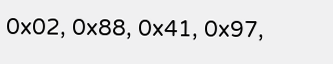0x02, 0x88, 0x41, 0x97,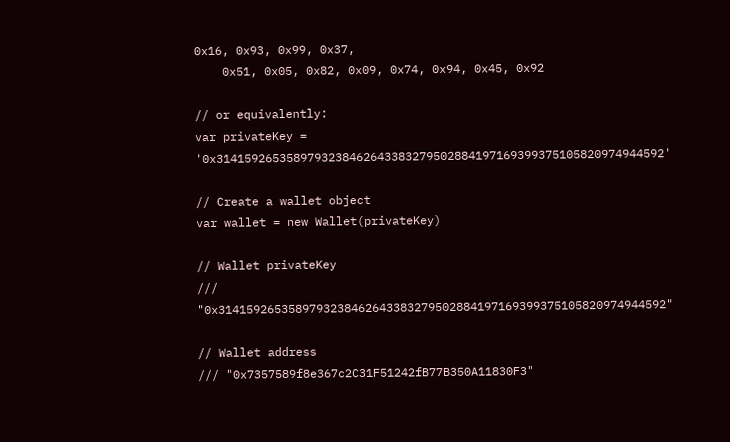0x16, 0x93, 0x99, 0x37,
    0x51, 0x05, 0x82, 0x09, 0x74, 0x94, 0x45, 0x92

// or equivalently:
var privateKey = '0x3141592653589793238462643383279502884197169399375105820974944592'

// Create a wallet object
var wallet = new Wallet(privateKey)

// Wallet privateKey
/// "0x3141592653589793238462643383279502884197169399375105820974944592"

// Wallet address
/// "0x7357589f8e367c2C31F51242fB77B350A11830F3"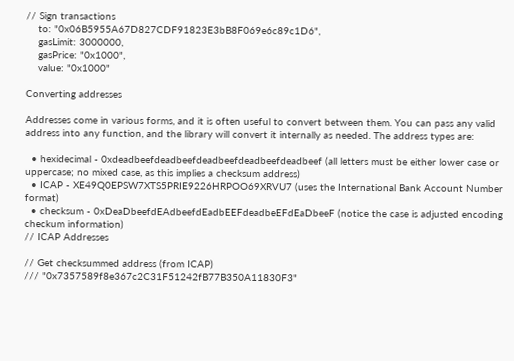// Sign transactions
    to: "0x06B5955A67D827CDF91823E3bB8F069e6c89c1D6",
    gasLimit: 3000000,
    gasPrice: "0x1000",
    value: "0x1000"

Converting addresses

Addresses come in various forms, and it is often useful to convert between them. You can pass any valid address into any function, and the library will convert it internally as needed. The address types are:

  • hexidecimal - 0xdeadbeefdeadbeefdeadbeefdeadbeefdeadbeef (all letters must be either lower case or uppercase; no mixed case, as this implies a checksum address)
  • ICAP - XE49Q0EPSW7XTS5PRIE9226HRPOO69XRVU7 (uses the International Bank Account Number format)
  • checksum - 0xDeaDbeefdEAdbeefdEadbEEFdeadbeEFdEaDbeeF (notice the case is adjusted encoding checkum information)
// ICAP Addresses

// Get checksummed address (from ICAP)
/// "0x7357589f8e367c2C31F51242fB77B350A11830F3"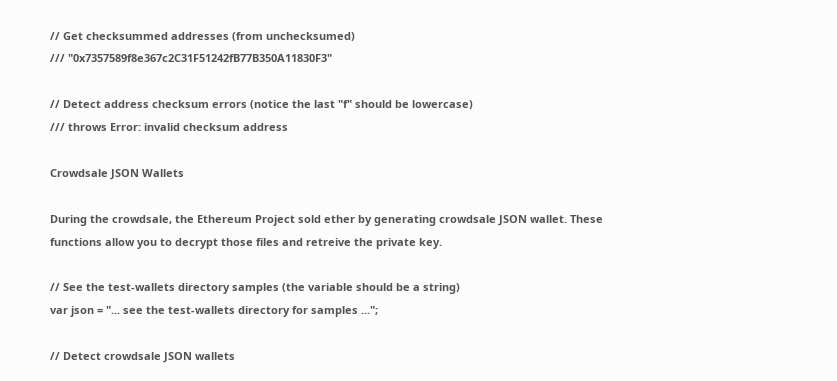// Get checksummed addresses (from unchecksumed)
/// "0x7357589f8e367c2C31F51242fB77B350A11830F3"

// Detect address checksum errors (notice the last "f" should be lowercase)
/// throws Error: invalid checksum address

Crowdsale JSON Wallets

During the crowdsale, the Ethereum Project sold ether by generating crowdsale JSON wallet. These functions allow you to decrypt those files and retreive the private key.

// See the test-wallets directory samples (the variable should be a string)
var json = "... see the test-wallets directory for samples ...";

// Detect crowdsale JSON wallets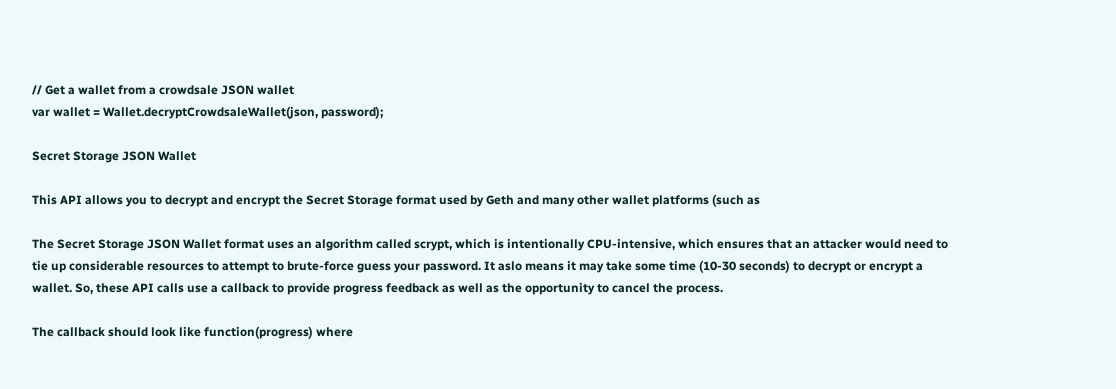// Get a wallet from a crowdsale JSON wallet
var wallet = Wallet.decryptCrowdsaleWallet(json, password);

Secret Storage JSON Wallet

This API allows you to decrypt and encrypt the Secret Storage format used by Geth and many other wallet platforms (such as

The Secret Storage JSON Wallet format uses an algorithm called scrypt, which is intentionally CPU-intensive, which ensures that an attacker would need to tie up considerable resources to attempt to brute-force guess your password. It aslo means it may take some time (10-30 seconds) to decrypt or encrypt a wallet. So, these API calls use a callback to provide progress feedback as well as the opportunity to cancel the process.

The callback should look like function(progress) where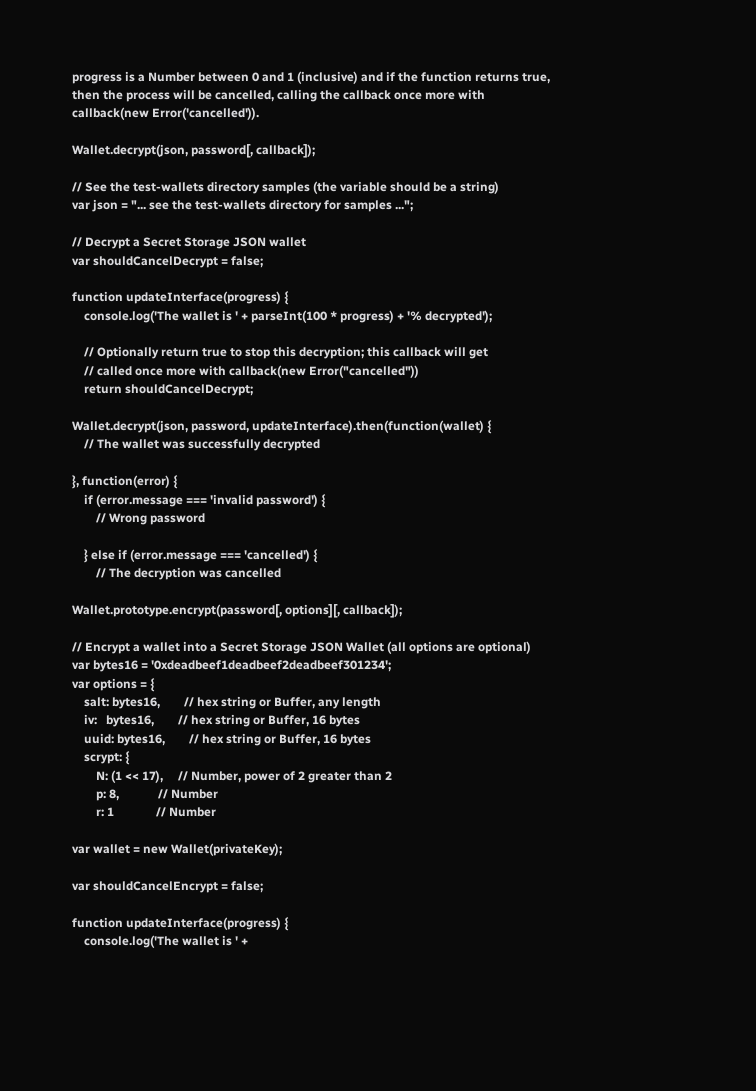progress is a Number between 0 and 1 (inclusive) and if the function returns true, then the process will be cancelled, calling the callback once more with callback(new Error('cancelled')).

Wallet.decrypt(json, password[, callback]);

// See the test-wallets directory samples (the variable should be a string)
var json = "... see the test-wallets directory for samples ...";

// Decrypt a Secret Storage JSON wallet
var shouldCancelDecrypt = false;

function updateInterface(progress) {
    console.log('The wallet is ' + parseInt(100 * progress) + '% decrypted');

    // Optionally return true to stop this decryption; this callback will get
    // called once more with callback(new Error("cancelled"))
    return shouldCancelDecrypt;

Wallet.decrypt(json, password, updateInterface).then(function(wallet) {
    // The wallet was successfully decrypted

}, function(error) {
    if (error.message === 'invalid password') {
        // Wrong password

    } else if (error.message === 'cancelled') {
        // The decryption was cancelled

Wallet.prototype.encrypt(password[, options][, callback]);

// Encrypt a wallet into a Secret Storage JSON Wallet (all options are optional)
var bytes16 = '0xdeadbeef1deadbeef2deadbeef301234';
var options = {
    salt: bytes16,        // hex string or Buffer, any length
    iv:   bytes16,        // hex string or Buffer, 16 bytes
    uuid: bytes16,        // hex string or Buffer, 16 bytes
    scrypt: {
        N: (1 << 17),     // Number, power of 2 greater than 2
        p: 8,             // Number
        r: 1              // Number

var wallet = new Wallet(privateKey);

var shouldCancelEncrypt = false;

function updateInterface(progress) {
    console.log('The wallet is ' +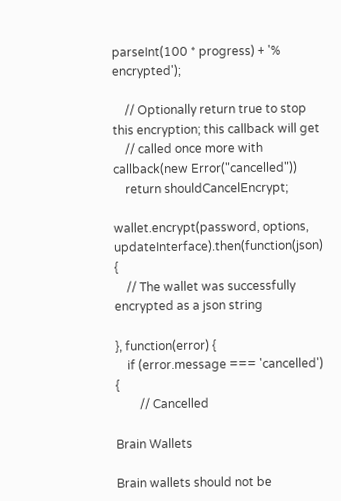parseInt(100 * progress) + '% encrypted');

    // Optionally return true to stop this encryption; this callback will get
    // called once more with callback(new Error("cancelled"))
    return shouldCancelEncrypt;

wallet.encrypt(password, options, updateInterface).then(function(json) {
    // The wallet was successfully encrypted as a json string

}, function(error) {
    if (error.message === 'cancelled') {
        // Cancelled

Brain Wallets

Brain wallets should not be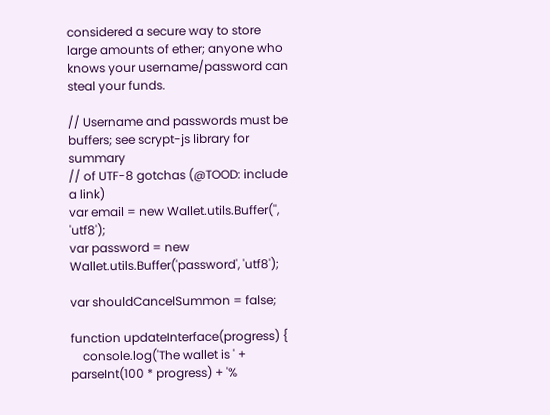considered a secure way to store large amounts of ether; anyone who knows your username/password can steal your funds.

// Username and passwords must be buffers; see scrypt-js library for summary
// of UTF-8 gotchas (@TOOD: include a link)
var email = new Wallet.utils.Buffer('', 'utf8');
var password = new Wallet.utils.Buffer('password', 'utf8');

var shouldCancelSummon = false;

function updateInterface(progress) {
    console.log('The wallet is ' + parseInt(100 * progress) + '%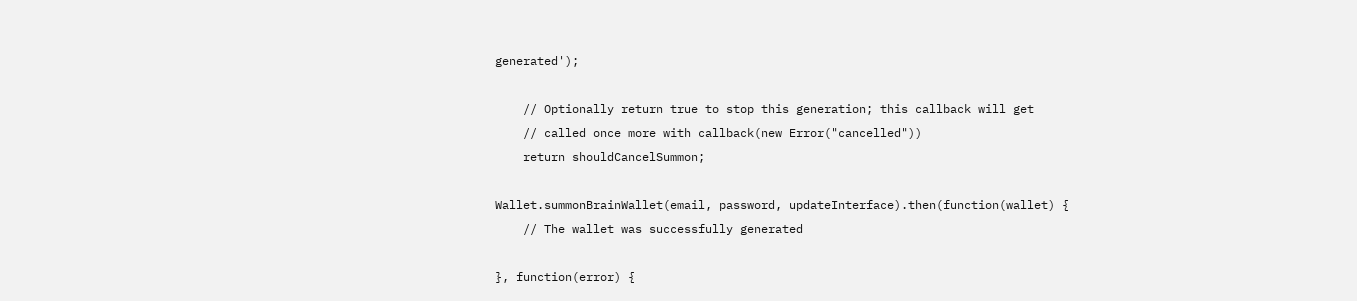generated');

    // Optionally return true to stop this generation; this callback will get
    // called once more with callback(new Error("cancelled"))
    return shouldCancelSummon;

Wallet.summonBrainWallet(email, password, updateInterface).then(function(wallet) {
    // The wallet was successfully generated

}, function(error) {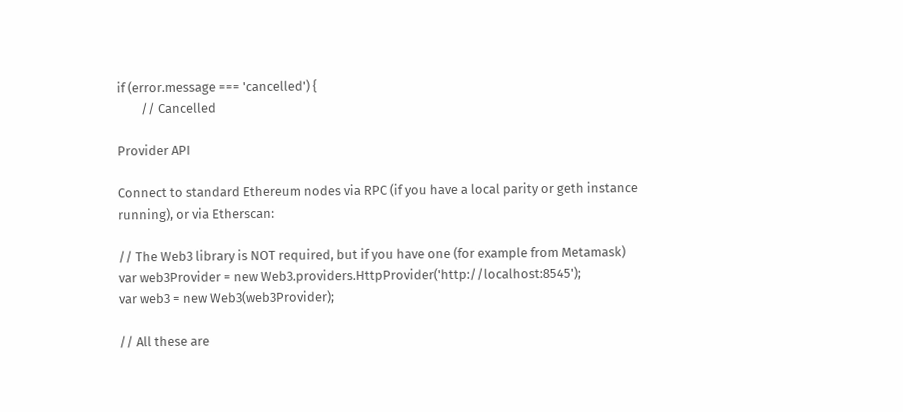if (error.message === 'cancelled') {
        // Cancelled

Provider API

Connect to standard Ethereum nodes via RPC (if you have a local parity or geth instance running), or via Etherscan:

// The Web3 library is NOT required, but if you have one (for example from Metamask)
var web3Provider = new Web3.providers.HttpProvider('http://localhost:8545');
var web3 = new Web3(web3Provider);

// All these are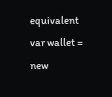equivalent
var wallet = new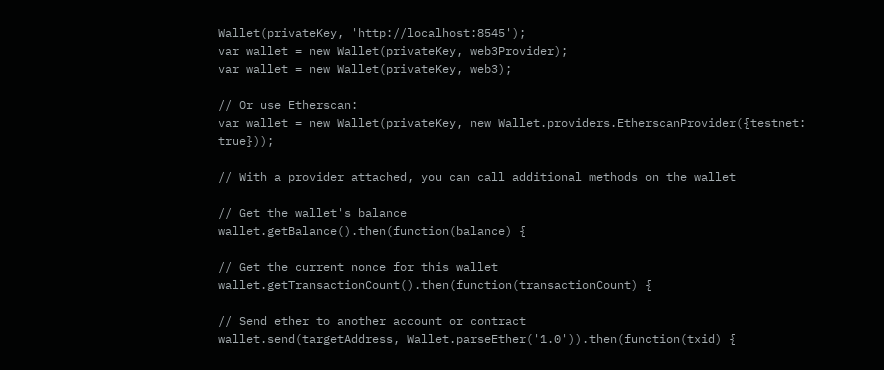Wallet(privateKey, 'http://localhost:8545');
var wallet = new Wallet(privateKey, web3Provider);
var wallet = new Wallet(privateKey, web3);

// Or use Etherscan:
var wallet = new Wallet(privateKey, new Wallet.providers.EtherscanProvider({testnet: true}));

// With a provider attached, you can call additional methods on the wallet

// Get the wallet's balance
wallet.getBalance().then(function(balance) {

// Get the current nonce for this wallet
wallet.getTransactionCount().then(function(transactionCount) {

// Send ether to another account or contract
wallet.send(targetAddress, Wallet.parseEther('1.0')).then(function(txid) {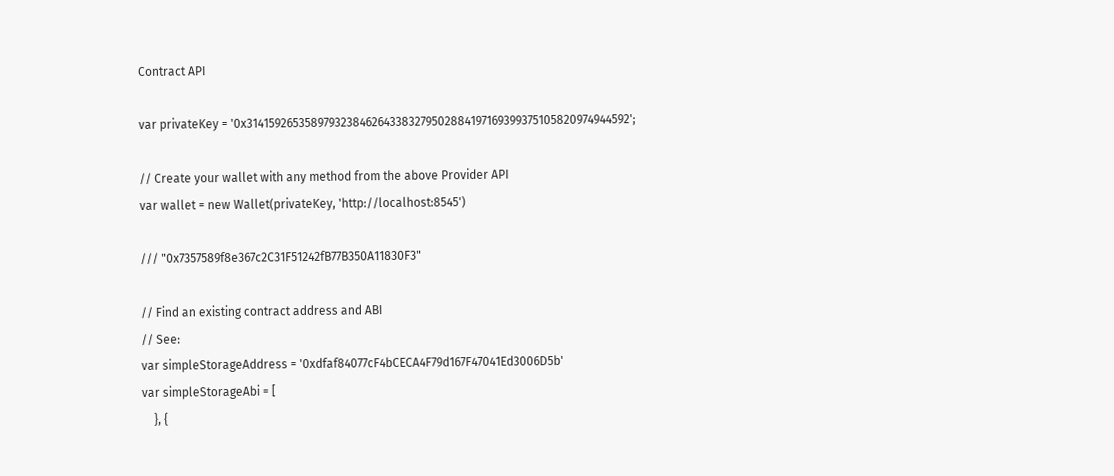Contract API

var privateKey = '0x3141592653589793238462643383279502884197169399375105820974944592';

// Create your wallet with any method from the above Provider API
var wallet = new Wallet(privateKey, 'http://localhost:8545')

/// "0x7357589f8e367c2C31F51242fB77B350A11830F3"

// Find an existing contract address and ABI
// See:
var simpleStorageAddress = '0xdfaf84077cF4bCECA4F79d167F47041Ed3006D5b'
var simpleStorageAbi = [
    }, {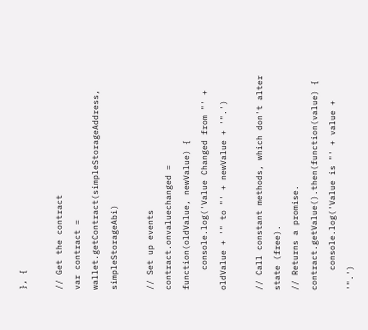}, {

// Get the contract
var contract = wallet.getContract(simpleStorageAddress, simpleStorageAbi)

// Set up events
contract.onvaluechanged = function(oldValue, newValue) {
    console.log('Value Changed from "' + oldValue + '" to "' + newValue + '".')

// Call constant methods, which don't alter state (free).
// Returns a promise.
contract.getValue().then(function(value) {
    console.log('Value is "' + value + '".')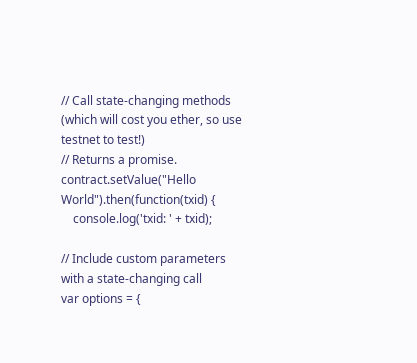// Call state-changing methods (which will cost you ether, so use testnet to test!)
// Returns a promise.
contract.setValue("Hello World").then(function(txid) {
    console.log('txid: ' + txid);

// Include custom parameters with a state-changing call
var options = {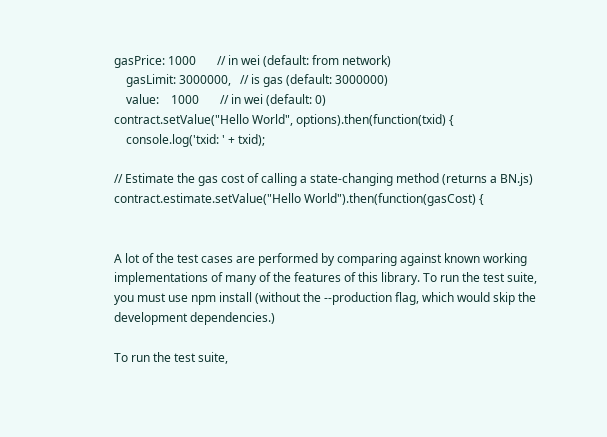gasPrice: 1000       // in wei (default: from network)
    gasLimit: 3000000,   // is gas (default: 3000000)
    value:    1000       // in wei (default: 0)
contract.setValue("Hello World", options).then(function(txid) {
    console.log('txid: ' + txid);

// Estimate the gas cost of calling a state-changing method (returns a BN.js)
contract.estimate.setValue("Hello World").then(function(gasCost) {


A lot of the test cases are performed by comparing against known working implementations of many of the features of this library. To run the test suite, you must use npm install (without the --production flag, which would skip the development dependencies.)

To run the test suite,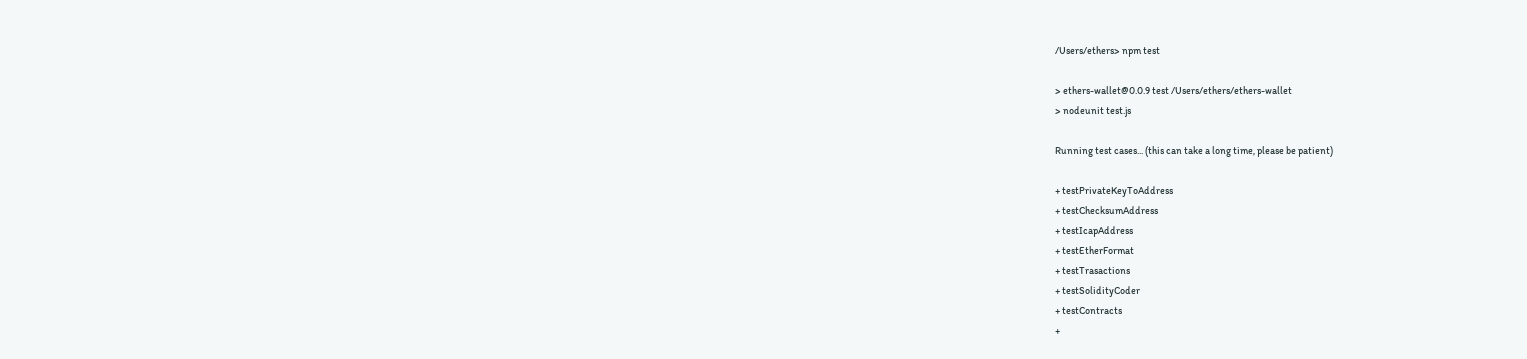/Users/ethers> npm test

> ethers-wallet@0.0.9 test /Users/ethers/ethers-wallet
> nodeunit test.js

Running test cases... (this can take a long time, please be patient)

+ testPrivateKeyToAddress
+ testChecksumAddress
+ testIcapAddress
+ testEtherFormat
+ testTrasactions
+ testSolidityCoder
+ testContracts
+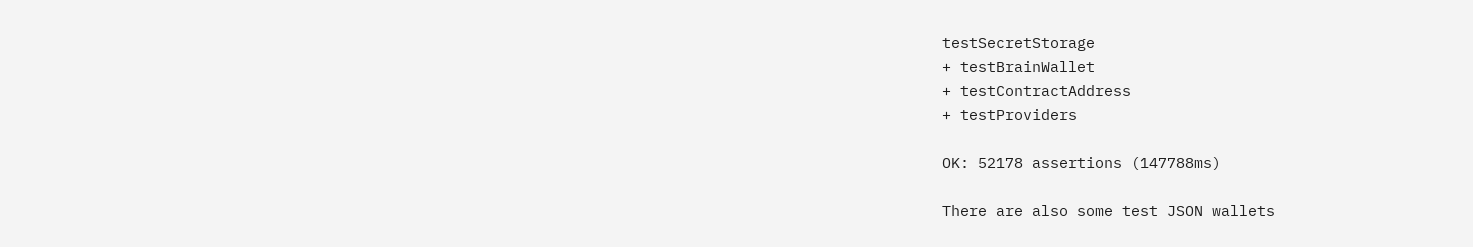testSecretStorage
+ testBrainWallet
+ testContractAddress
+ testProviders

OK: 52178 assertions (147788ms)

There are also some test JSON wallets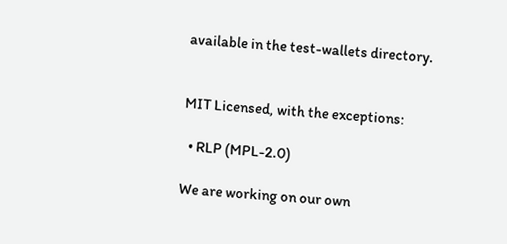available in the test-wallets directory.


MIT Licensed, with the exceptions:

  • RLP (MPL-2.0)

We are working on our own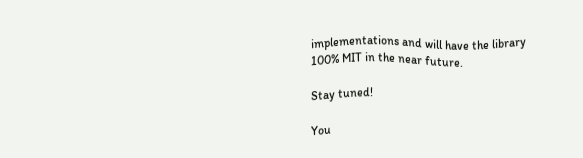implementations and will have the library 100% MIT in the near future.

Stay tuned!

You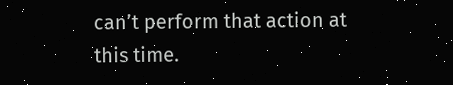can’t perform that action at this time.